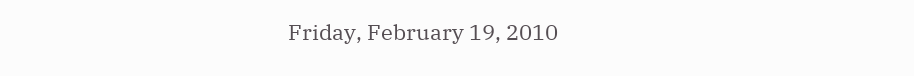Friday, February 19, 2010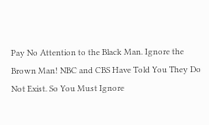Pay No Attention to the Black Man. Ignore the Brown Man! NBC and CBS Have Told You They Do Not Exist. So You Must Ignore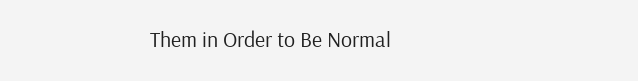Them in Order to Be Normal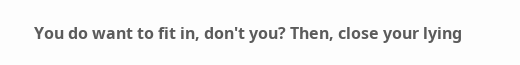You do want to fit in, don't you? Then, close your lying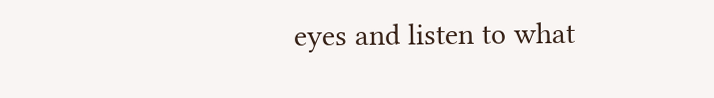eyes and listen to what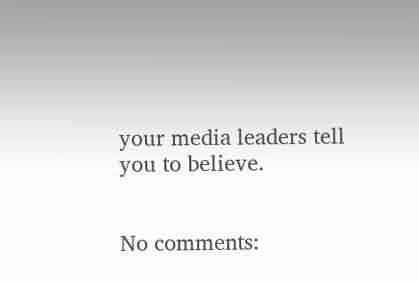your media leaders tell you to believe.


No comments: